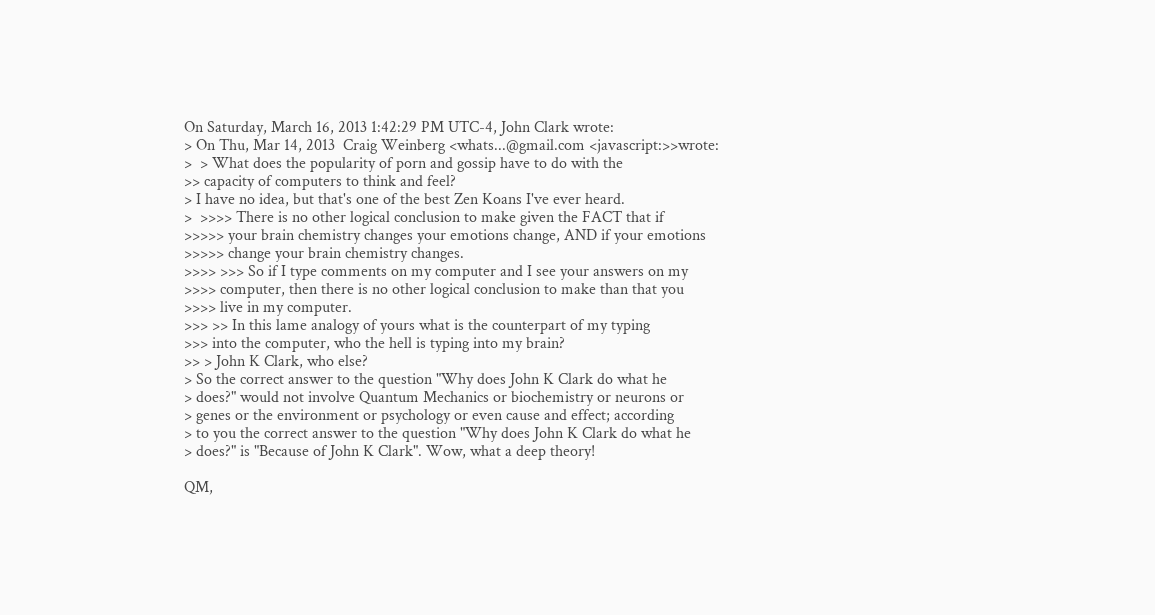On Saturday, March 16, 2013 1:42:29 PM UTC-4, John Clark wrote:
> On Thu, Mar 14, 2013  Craig Weinberg <whats...@gmail.com <javascript:>>wrote:
>  > What does the popularity of porn and gossip have to do with the
>> capacity of computers to think and feel?
> I have no idea, but that's one of the best Zen Koans I've ever heard.
>  >>>> There is no other logical conclusion to make given the FACT that if
>>>>> your brain chemistry changes your emotions change, AND if your emotions
>>>>> change your brain chemistry changes.
>>>> >>> So if I type comments on my computer and I see your answers on my
>>>> computer, then there is no other logical conclusion to make than that you
>>>> live in my computer.
>>> >> In this lame analogy of yours what is the counterpart of my typing
>>> into the computer, who the hell is typing into my brain?
>> > John K Clark, who else?
> So the correct answer to the question "Why does John K Clark do what he
> does?" would not involve Quantum Mechanics or biochemistry or neurons or
> genes or the environment or psychology or even cause and effect; according
> to you the correct answer to the question "Why does John K Clark do what he
> does?" is "Because of John K Clark". Wow, what a deep theory!

QM,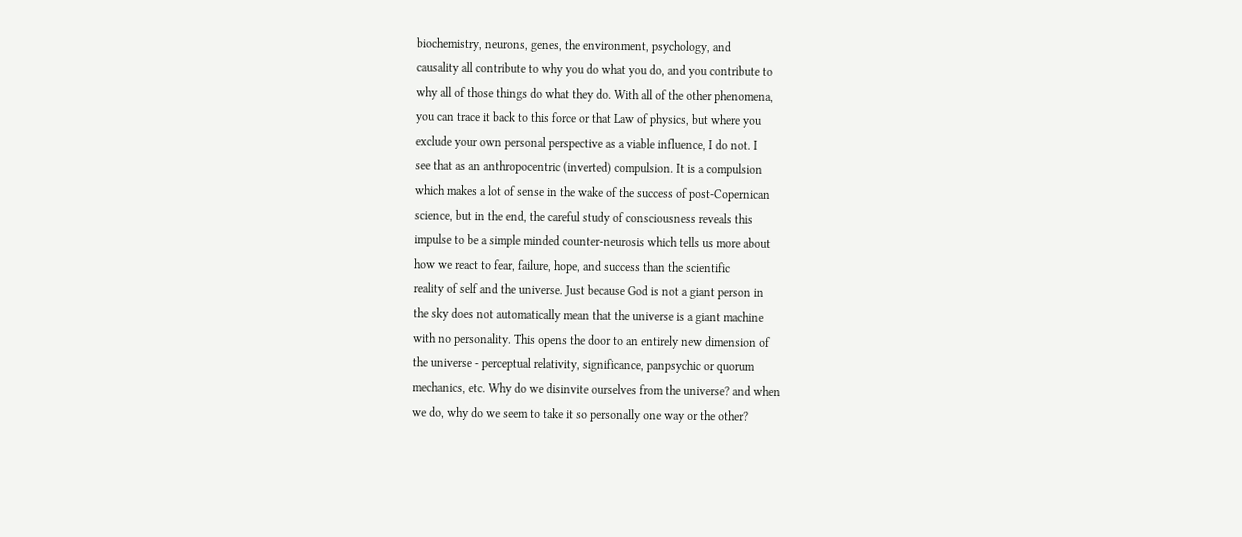biochemistry, neurons, genes, the environment, psychology, and
causality all contribute to why you do what you do, and you contribute to
why all of those things do what they do. With all of the other phenomena,
you can trace it back to this force or that Law of physics, but where you
exclude your own personal perspective as a viable influence, I do not. I
see that as an anthropocentric (inverted) compulsion. It is a compulsion
which makes a lot of sense in the wake of the success of post-Copernican
science, but in the end, the careful study of consciousness reveals this
impulse to be a simple minded counter-neurosis which tells us more about
how we react to fear, failure, hope, and success than the scientific
reality of self and the universe. Just because God is not a giant person in
the sky does not automatically mean that the universe is a giant machine
with no personality. This opens the door to an entirely new dimension of
the universe - perceptual relativity, significance, panpsychic or quorum
mechanics, etc. Why do we disinvite ourselves from the universe? and when
we do, why do we seem to take it so personally one way or the other?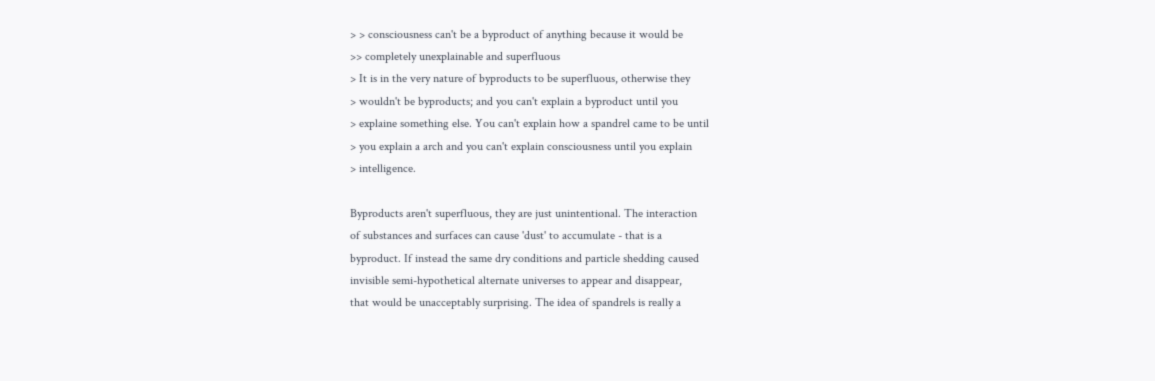> > consciousness can't be a byproduct of anything because it would be
>> completely unexplainable and superfluous
> It is in the very nature of byproducts to be superfluous, otherwise they
> wouldn't be byproducts; and you can't explain a byproduct until you
> explaine something else. You can't explain how a spandrel came to be until
> you explain a arch and you can't explain consciousness until you explain
> intelligence.

Byproducts aren't superfluous, they are just unintentional. The interaction
of substances and surfaces can cause 'dust' to accumulate - that is a
byproduct. If instead the same dry conditions and particle shedding caused
invisible semi-hypothetical alternate universes to appear and disappear,
that would be unacceptably surprising. The idea of spandrels is really a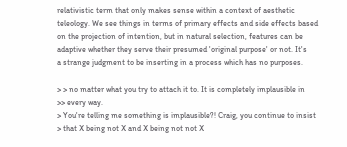relativistic term that only makes sense within a context of aesthetic
teleology. We see things in terms of primary effects and side effects based
on the projection of intention, but in natural selection, features can be
adaptive whether they serve their presumed 'original purpose' or not. It's
a strange judgment to be inserting in a process which has no purposes.

> > no matter what you try to attach it to. It is completely implausible in
>> every way.
> You're telling me something is implausible?! Craig, you continue to insist
> that X being not X and X being not not X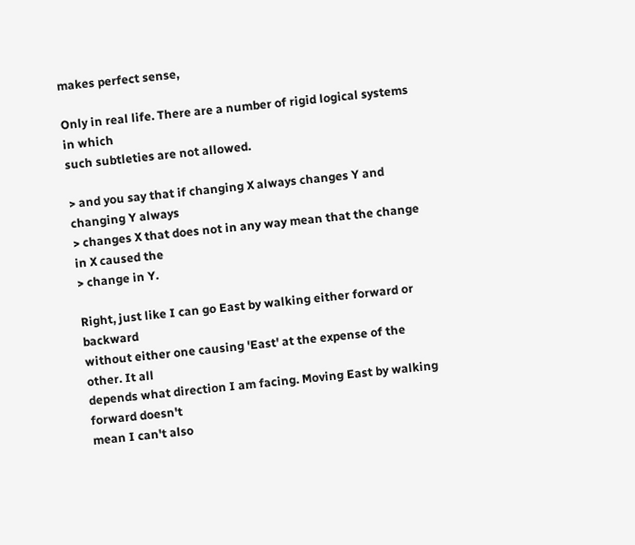makes perfect sense,

Only in real life. There are a number of rigid logical systems in which
such subtleties are not allowed.

> and you say that if changing X always changes Y and changing Y always
> changes X that does not in any way mean that the change in X caused the
> change in Y.

Right, just like I can go East by walking either forward or backward
without either one causing 'East' at the expense of the other. It all
depends what direction I am facing. Moving East by walking forward doesn't
mean I can't also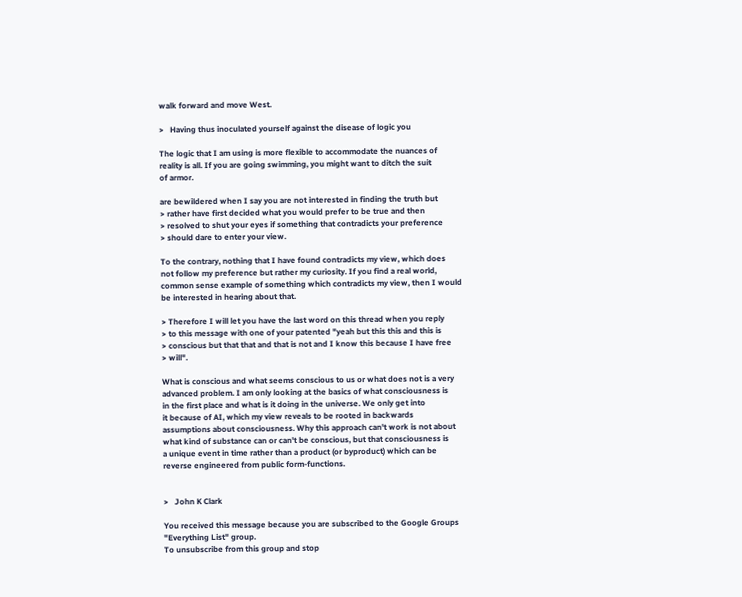walk forward and move West.

>   Having thus inoculated yourself against the disease of logic you

The logic that I am using is more flexible to accommodate the nuances of
reality is all. If you are going swimming, you might want to ditch the suit
of armor.

are bewildered when I say you are not interested in finding the truth but
> rather have first decided what you would prefer to be true and then
> resolved to shut your eyes if something that contradicts your preference
> should dare to enter your view.

To the contrary, nothing that I have found contradicts my view, which does
not follow my preference but rather my curiosity. If you find a real world,
common sense example of something which contradicts my view, then I would
be interested in hearing about that.

> Therefore I will let you have the last word on this thread when you reply
> to this message with one of your patented "yeah but this this and this is
> conscious but that that and that is not and I know this because I have free
> will".

What is conscious and what seems conscious to us or what does not is a very
advanced problem. I am only looking at the basics of what consciousness is
in the first place and what is it doing in the universe. We only get into
it because of AI, which my view reveals to be rooted in backwards
assumptions about consciousness. Why this approach can't work is not about
what kind of substance can or can't be conscious, but that consciousness is
a unique event in time rather than a product (or byproduct) which can be
reverse engineered from public form-functions.


>   John K Clark

You received this message because you are subscribed to the Google Groups
"Everything List" group.
To unsubscribe from this group and stop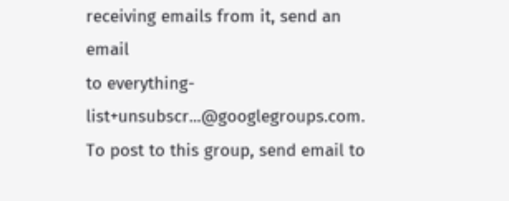receiving emails from it, send an email
to everything-list+unsubscr...@googlegroups.com.
To post to this group, send email to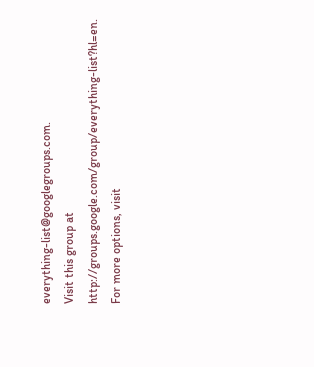everything-list@googlegroups.com.
Visit this group at http://groups.google.com/group/everything-list?hl=en.
For more options, visit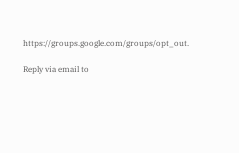https://groups.google.com/groups/opt_out.

Reply via email to